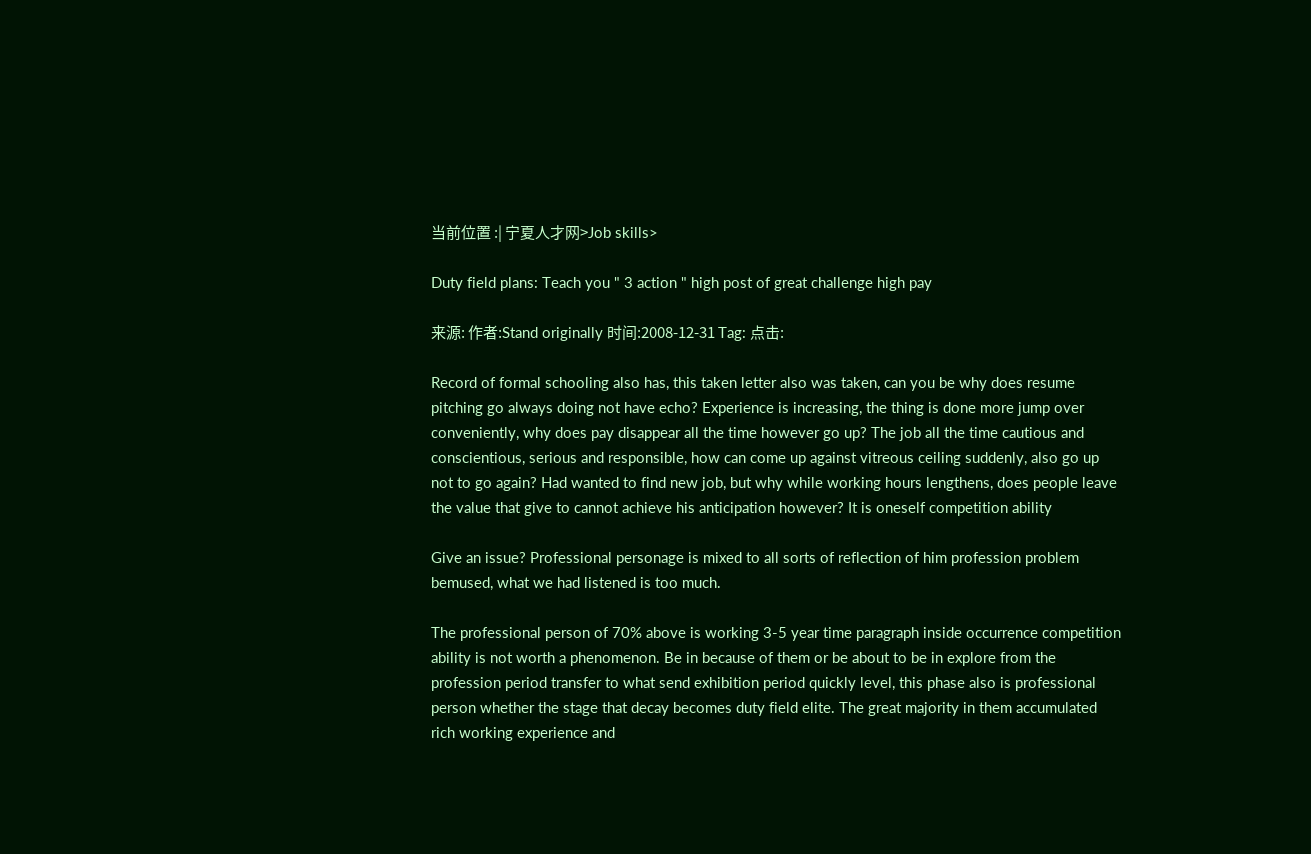当前位置 :| 宁夏人才网>Job skills>

Duty field plans: Teach you " 3 action " high post of great challenge high pay

来源: 作者:Stand originally 时间:2008-12-31 Tag: 点击:

Record of formal schooling also has, this taken letter also was taken, can you be why does resume pitching go always doing not have echo? Experience is increasing, the thing is done more jump over conveniently, why does pay disappear all the time however go up? The job all the time cautious and conscientious, serious and responsible, how can come up against vitreous ceiling suddenly, also go up not to go again? Had wanted to find new job, but why while working hours lengthens, does people leave the value that give to cannot achieve his anticipation however? It is oneself competition ability

Give an issue? Professional personage is mixed to all sorts of reflection of him profession problem bemused, what we had listened is too much.

The professional person of 70% above is working 3-5 year time paragraph inside occurrence competition ability is not worth a phenomenon. Be in because of them or be about to be in explore from the profession period transfer to what send exhibition period quickly level, this phase also is professional person whether the stage that decay becomes duty field elite. The great majority in them accumulated rich working experience and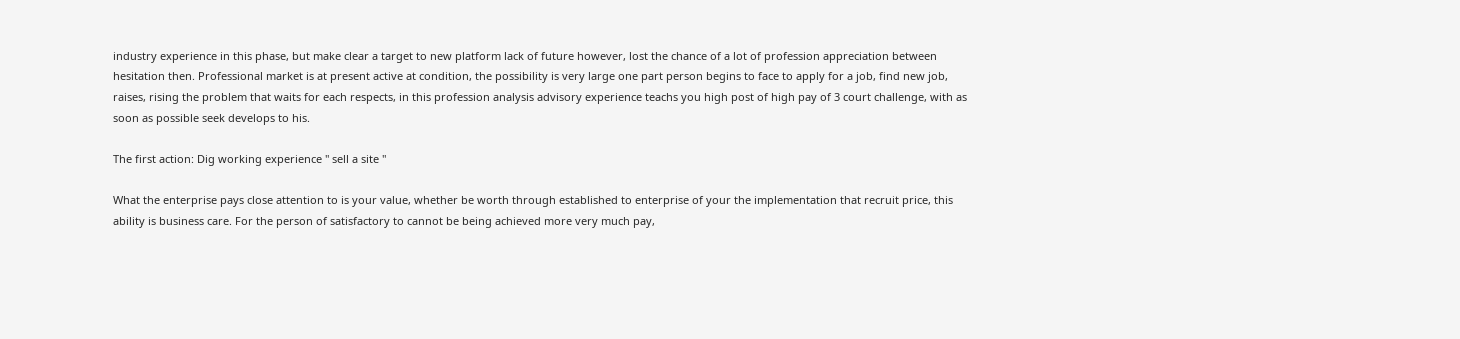industry experience in this phase, but make clear a target to new platform lack of future however, lost the chance of a lot of profession appreciation between hesitation then. Professional market is at present active at condition, the possibility is very large one part person begins to face to apply for a job, find new job, raises, rising the problem that waits for each respects, in this profession analysis advisory experience teachs you high post of high pay of 3 court challenge, with as soon as possible seek develops to his.

The first action: Dig working experience " sell a site "

What the enterprise pays close attention to is your value, whether be worth through established to enterprise of your the implementation that recruit price, this ability is business care. For the person of satisfactory to cannot be being achieved more very much pay,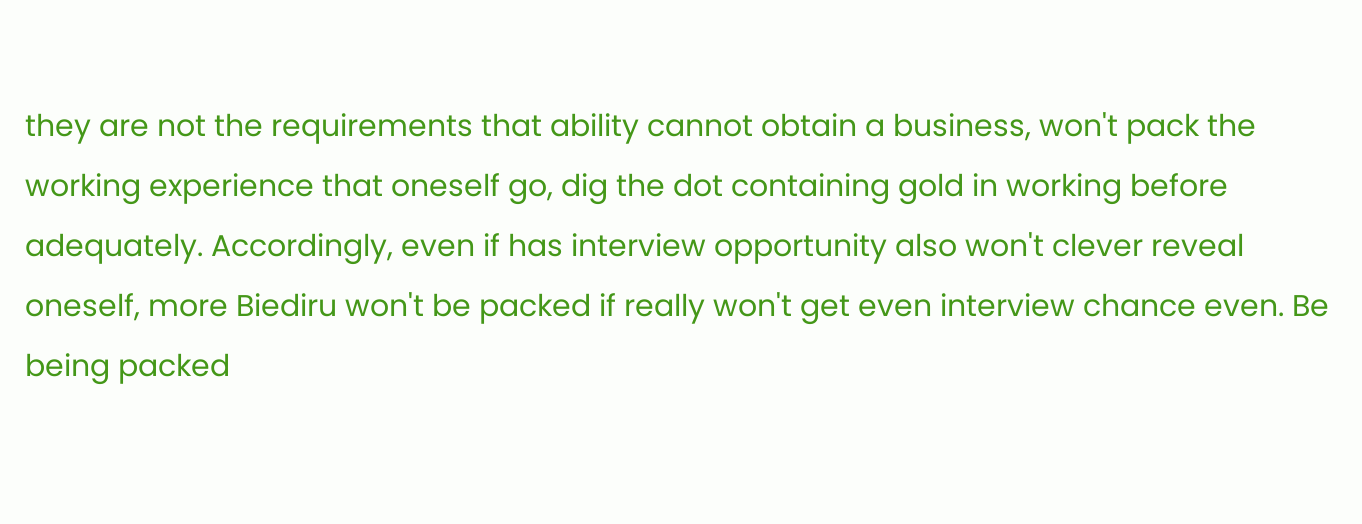they are not the requirements that ability cannot obtain a business, won't pack the working experience that oneself go, dig the dot containing gold in working before adequately. Accordingly, even if has interview opportunity also won't clever reveal oneself, more Biediru won't be packed if really won't get even interview chance even. Be being packed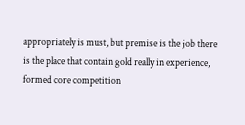appropriately is must, but premise is the job there is the place that contain gold really in experience, formed core competition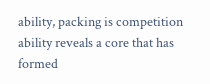ability, packing is competition ability reveals a core that has formed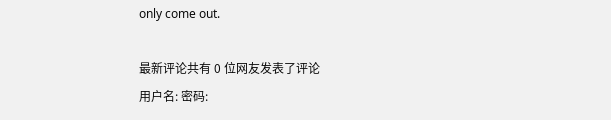only come out.

最新评论共有 0 位网友发表了评论
用户名: 密码: